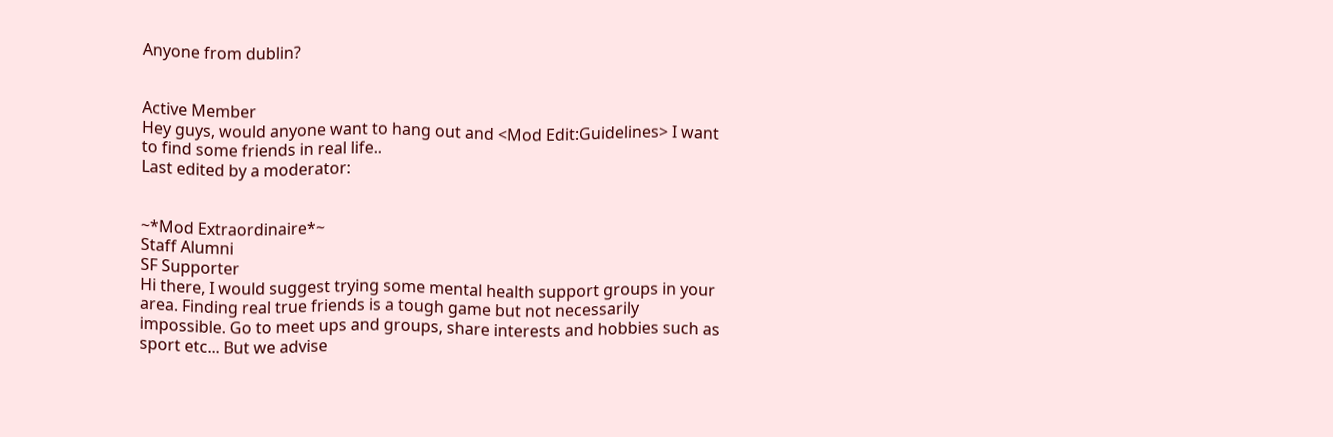Anyone from dublin?


Active Member
Hey guys, would anyone want to hang out and <Mod Edit:Guidelines> I want to find some friends in real life..
Last edited by a moderator:


~*Mod Extraordinaire*~
Staff Alumni
SF Supporter
Hi there, I would suggest trying some mental health support groups in your area. Finding real true friends is a tough game but not necessarily impossible. Go to meet ups and groups, share interests and hobbies such as sport etc... But we advise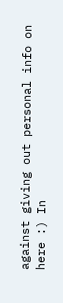against giving out personal info on here :) In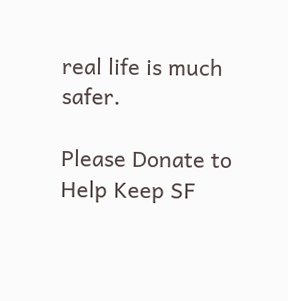real life is much safer.

Please Donate to Help Keep SF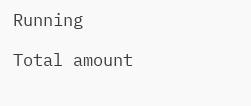Running

Total amount